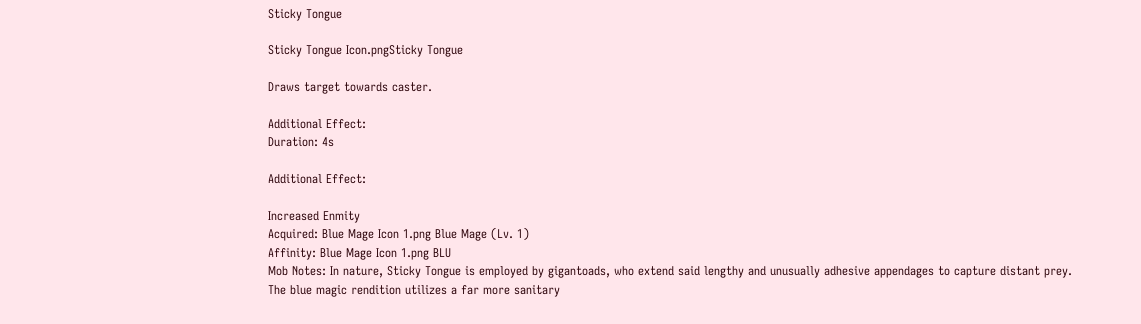Sticky Tongue

Sticky Tongue Icon.pngSticky Tongue

Draws target towards caster.

Additional Effect:
Duration: 4s

Additional Effect:

Increased Enmity
Acquired: Blue Mage Icon 1.png Blue Mage (Lv. 1)
Affinity: Blue Mage Icon 1.png BLU
Mob Notes: In nature, Sticky Tongue is employed by gigantoads, who extend said lengthy and unusually adhesive appendages to capture distant prey. The blue magic rendition utilizes a far more sanitary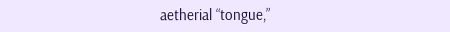aetherial “tongue,”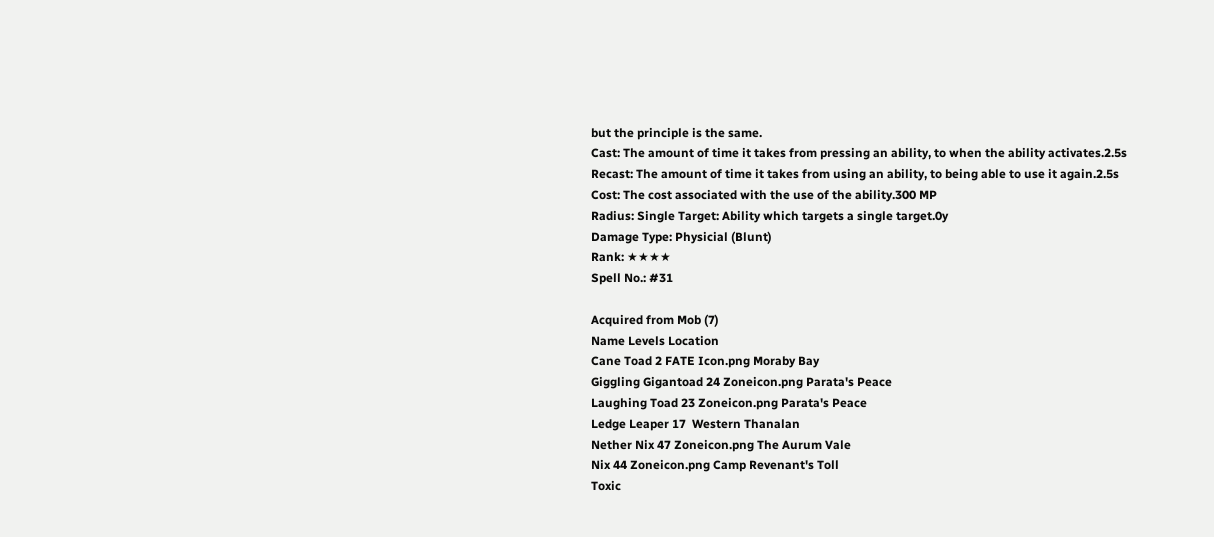but the principle is the same.
Cast: The amount of time it takes from pressing an ability, to when the ability activates.2.5s
Recast: The amount of time it takes from using an ability, to being able to use it again.2.5s
Cost: The cost associated with the use of the ability.300 MP
Radius: Single Target: Ability which targets a single target.0y
Damage Type: Physicial (Blunt)
Rank: ★★★★
Spell No.: #31

Acquired from Mob (7)
Name Levels Location
Cane Toad 2 FATE Icon.png Moraby Bay
Giggling Gigantoad 24 Zoneicon.png Parata's Peace
Laughing Toad 23 Zoneicon.png Parata's Peace
Ledge Leaper 17  Western Thanalan
Nether Nix 47 Zoneicon.png The Aurum Vale
Nix 44 Zoneicon.png Camp Revenant's Toll
Toxic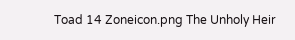Toad 14 Zoneicon.png The Unholy Heir